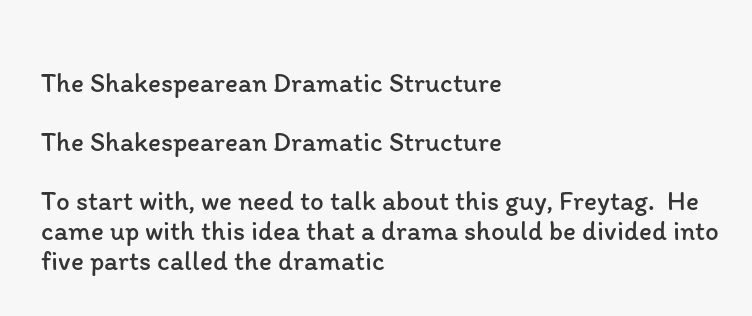The Shakespearean Dramatic Structure

The Shakespearean Dramatic Structure

To start with, we need to talk about this guy, Freytag.  He came up with this idea that a drama should be divided into five parts called the dramatic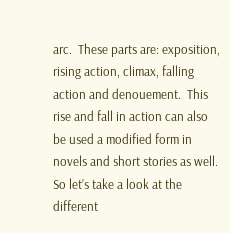arc.  These parts are: exposition, rising action, climax, falling action and denouement.  This rise and fall in action can also be used a modified form in novels and short stories as well.  So let’s take a look at the different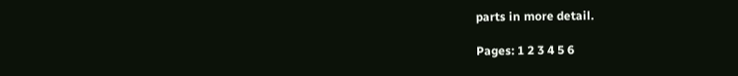parts in more detail.

Pages: 1 2 3 4 5 6